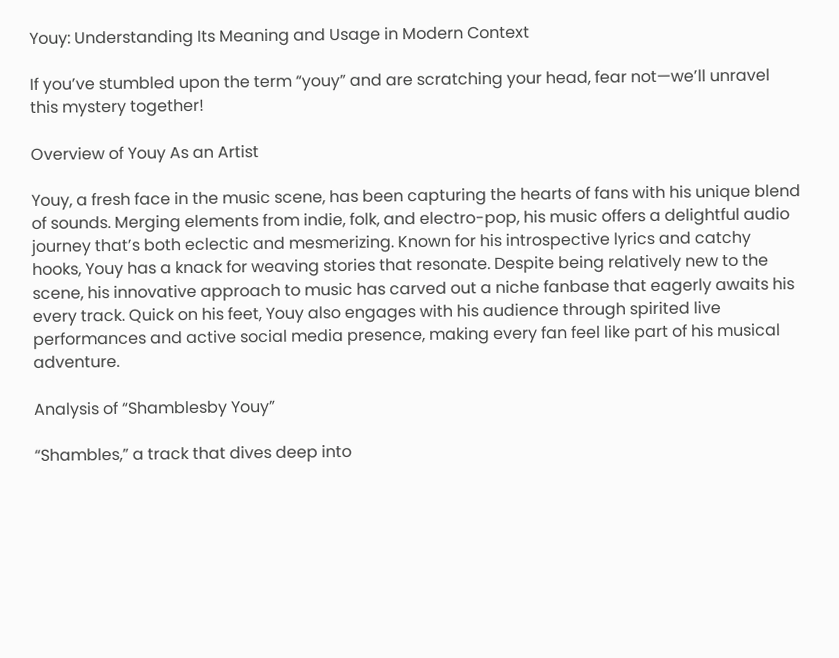Youy: Understanding Its Meaning and Usage in Modern Context

If you’ve stumbled upon the term “youy” and are scratching your head, fear not—we’ll unravel this mystery together!

Overview of Youy As an Artist

Youy, a fresh face in the music scene, has been capturing the hearts of fans with his unique blend of sounds. Merging elements from indie, folk, and electro-pop, his music offers a delightful audio journey that’s both eclectic and mesmerizing. Known for his introspective lyrics and catchy hooks, Youy has a knack for weaving stories that resonate. Despite being relatively new to the scene, his innovative approach to music has carved out a niche fanbase that eagerly awaits his every track. Quick on his feet, Youy also engages with his audience through spirited live performances and active social media presence, making every fan feel like part of his musical adventure.

Analysis of “Shamblesby Youy”

“Shambles,” a track that dives deep into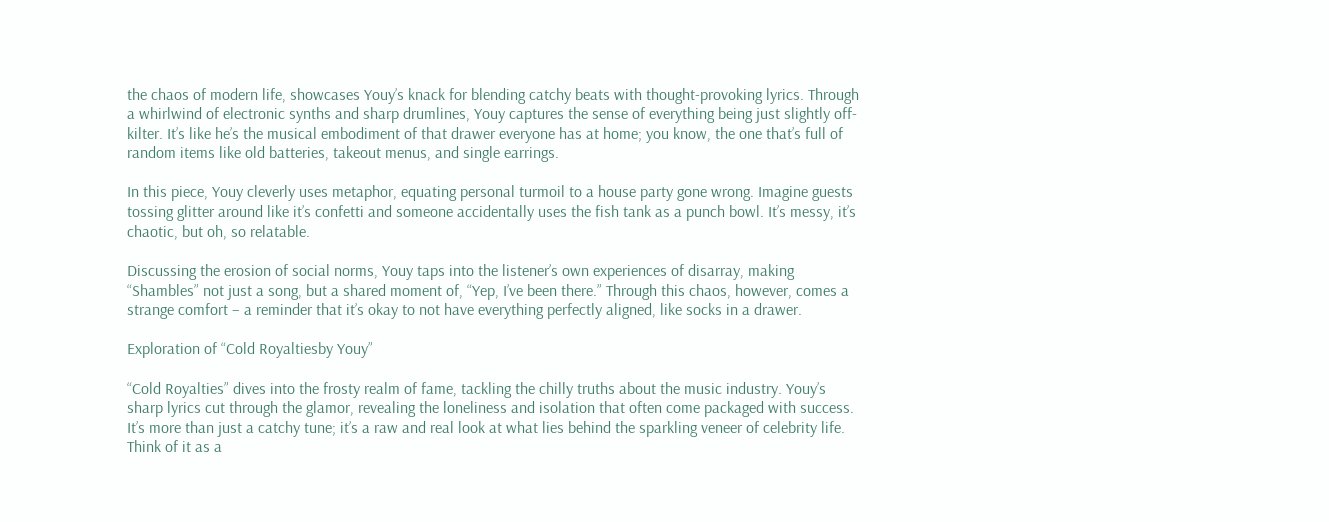the chaos of modern life, showcases Youy’s knack for blending catchy beats with thought-provoking lyrics. Through a whirlwind of electronic synths and sharp drumlines, Youy captures the sense of everything being just slightly off-kilter. It’s like he’s the musical embodiment of that drawer everyone has at home; you know, the one that’s full of random items like old batteries, takeout menus, and single earrings.

In this piece, Youy cleverly uses metaphor, equating personal turmoil to a house party gone wrong. Imagine guests tossing glitter around like it’s confetti and someone accidentally uses the fish tank as a punch bowl. It’s messy, it’s chaotic, but oh, so relatable.

Discussing the erosion of social norms, Youy taps into the listener’s own experiences of disarray, making “Shambles” not just a song, but a shared moment of, “Yep, I’ve been there.” Through this chaos, however, comes a strange comfort – a reminder that it’s okay to not have everything perfectly aligned, like socks in a drawer.

Exploration of “Cold Royaltiesby Youy”

“Cold Royalties” dives into the frosty realm of fame, tackling the chilly truths about the music industry. Youy’s sharp lyrics cut through the glamor, revealing the loneliness and isolation that often come packaged with success. It’s more than just a catchy tune; it’s a raw and real look at what lies behind the sparkling veneer of celebrity life. Think of it as a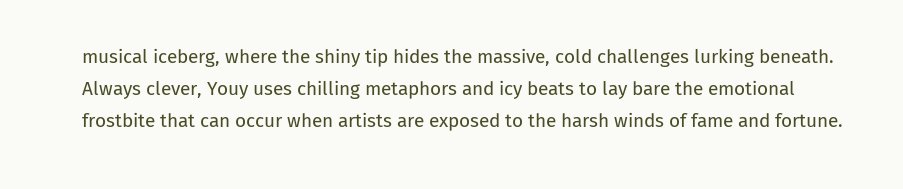musical iceberg, where the shiny tip hides the massive, cold challenges lurking beneath. Always clever, Youy uses chilling metaphors and icy beats to lay bare the emotional frostbite that can occur when artists are exposed to the harsh winds of fame and fortune.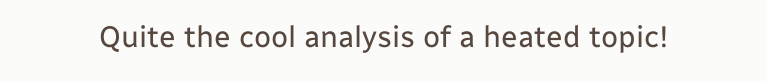Quite the cool analysis of a heated topic!